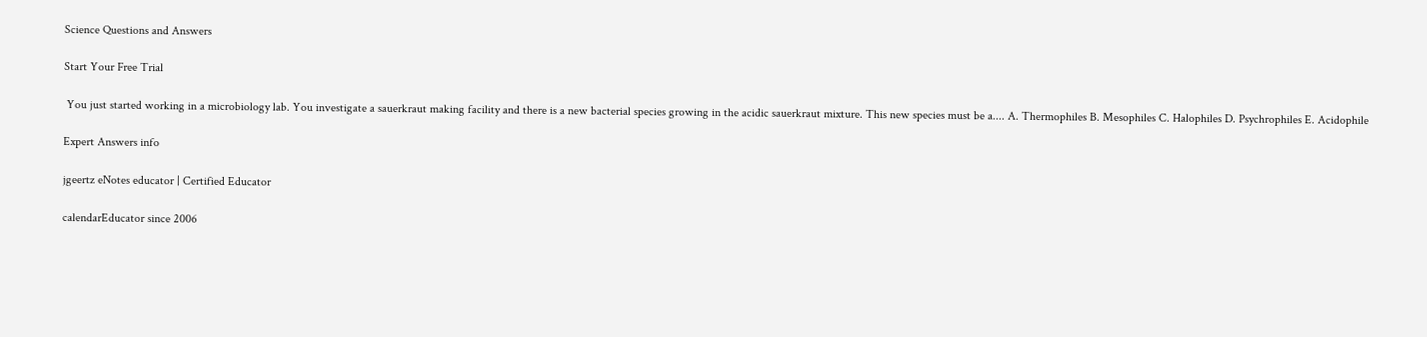Science Questions and Answers

Start Your Free Trial

 You just started working in a microbiology lab. You investigate a sauerkraut making facility and there is a new bacterial species growing in the acidic sauerkraut mixture. This new species must be a.... A. Thermophiles B. Mesophiles C. Halophiles D. Psychrophiles E. Acidophile

Expert Answers info

jgeertz eNotes educator | Certified Educator

calendarEducator since 2006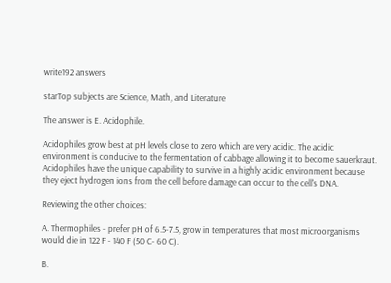write192 answers

starTop subjects are Science, Math, and Literature

The answer is E. Acidophile.

Acidophiles grow best at pH levels close to zero which are very acidic. The acidic environment is conducive to the fermentation of cabbage allowing it to become sauerkraut. Acidophiles have the unique capability to survive in a highly acidic environment because they eject hydrogen ions from the cell before damage can occur to the cell's DNA.

Reviewing the other choices:

A. Thermophiles - prefer pH of 6.5-7.5, grow in temperatures that most microorganisms would die in 122 F - 140 F (50 C- 60 C).

B.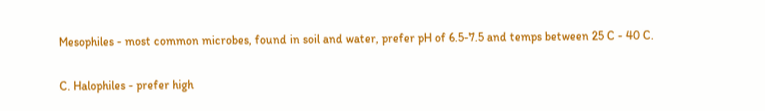Mesophiles - most common microbes, found in soil and water, prefer pH of 6.5-7.5 and temps between 25 C - 40 C.

C. Halophiles - prefer high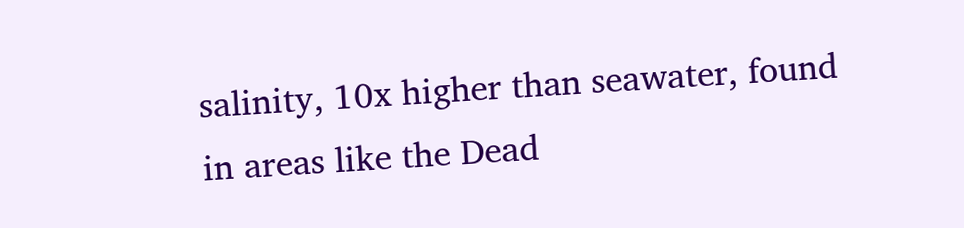salinity, 10x higher than seawater, found in areas like the Dead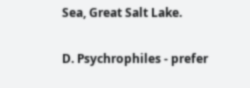Sea, Great Salt Lake.

D. Psychrophiles - prefer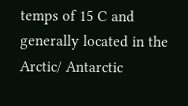temps of 15 C and generally located in the Arctic/ Antarctic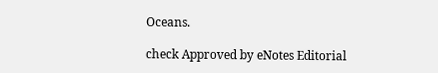Oceans.

check Approved by eNotes Editorial